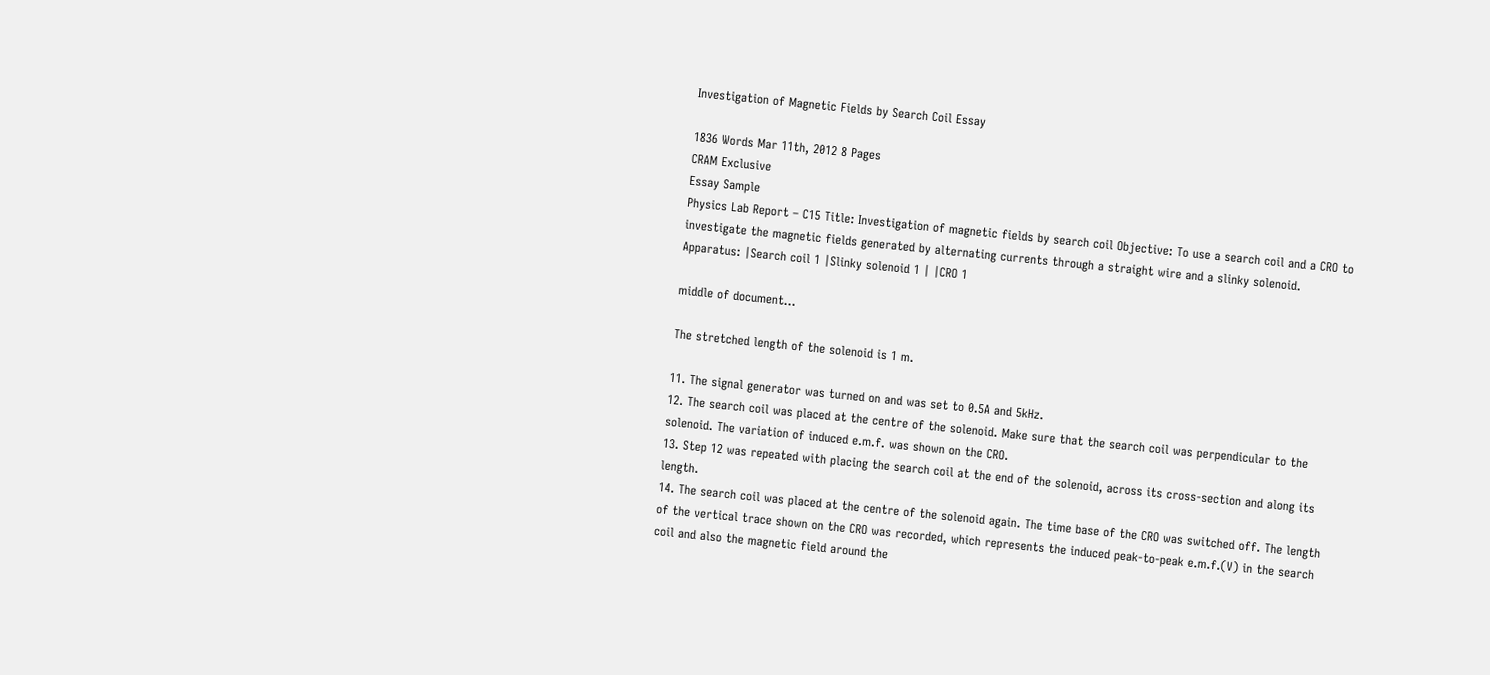Investigation of Magnetic Fields by Search Coil Essay

1836 Words Mar 11th, 2012 8 Pages
CRAM Exclusive
Essay Sample
Physics Lab Report – C15 Title: Investigation of magnetic fields by search coil Objective: To use a search coil and a CRO to investigate the magnetic fields generated by alternating currents through a straight wire and a slinky solenoid. Apparatus: |Search coil 1 |Slinky solenoid 1 | |CRO 1

middle of document…

The stretched length of the solenoid is 1 m.

11. The signal generator was turned on and was set to 0.5A and 5kHz.
12. The search coil was placed at the centre of the solenoid. Make sure that the search coil was perpendicular to the solenoid. The variation of induced e.m.f. was shown on the CRO.
13. Step 12 was repeated with placing the search coil at the end of the solenoid, across its cross-section and along its length.
14. The search coil was placed at the centre of the solenoid again. The time base of the CRO was switched off. The length of the vertical trace shown on the CRO was recorded, which represents the induced peak-to-peak e.m.f.(V) in the search coil and also the magnetic field around the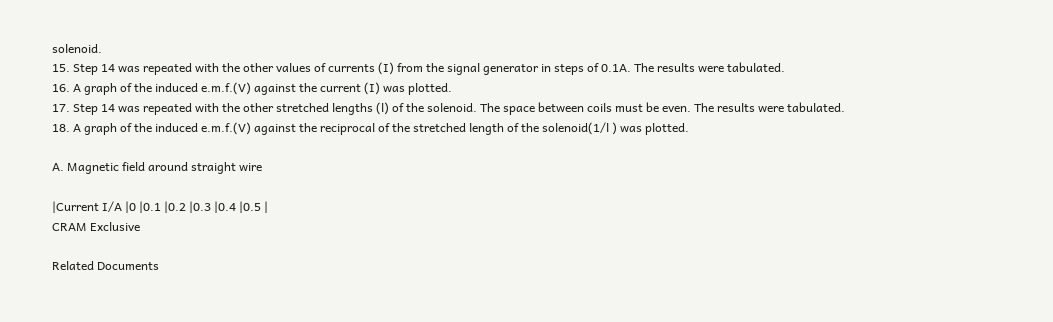solenoid.
15. Step 14 was repeated with the other values of currents (I) from the signal generator in steps of 0.1A. The results were tabulated.
16. A graph of the induced e.m.f.(V) against the current (I) was plotted.
17. Step 14 was repeated with the other stretched lengths (l) of the solenoid. The space between coils must be even. The results were tabulated.
18. A graph of the induced e.m.f.(V) against the reciprocal of the stretched length of the solenoid(1/l ) was plotted.

A. Magnetic field around straight wire

|Current I/A |0 |0.1 |0.2 |0.3 |0.4 |0.5 |
CRAM Exclusive

Related Documents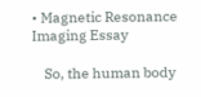• Magnetic Resonance Imaging Essay

    So, the human body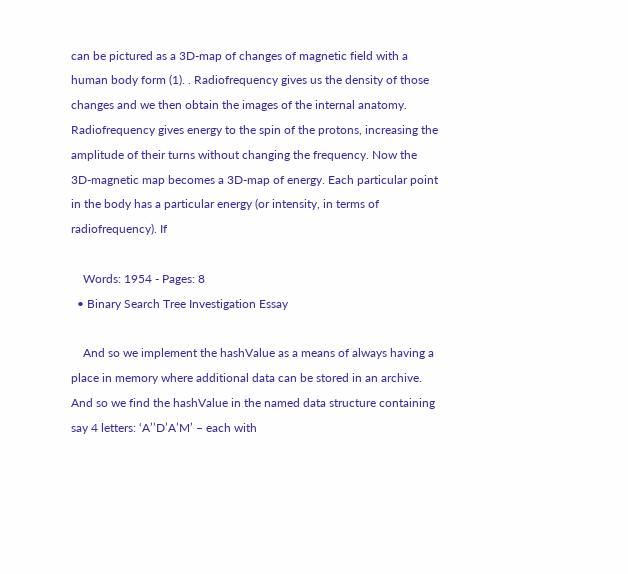can be pictured as a 3D-map of changes of magnetic field with a human body form (1). . Radiofrequency gives us the density of those changes and we then obtain the images of the internal anatomy. Radiofrequency gives energy to the spin of the protons, increasing the amplitude of their turns without changing the frequency. Now the 3D-magnetic map becomes a 3D-map of energy. Each particular point in the body has a particular energy (or intensity, in terms of radiofrequency). If

    Words: 1954 - Pages: 8
  • Binary Search Tree Investigation Essay

    And so we implement the hashValue as a means of always having a place in memory where additional data can be stored in an archive. And so we find the hashValue in the named data structure containing say 4 letters: ‘A’’D’A’M’ – each with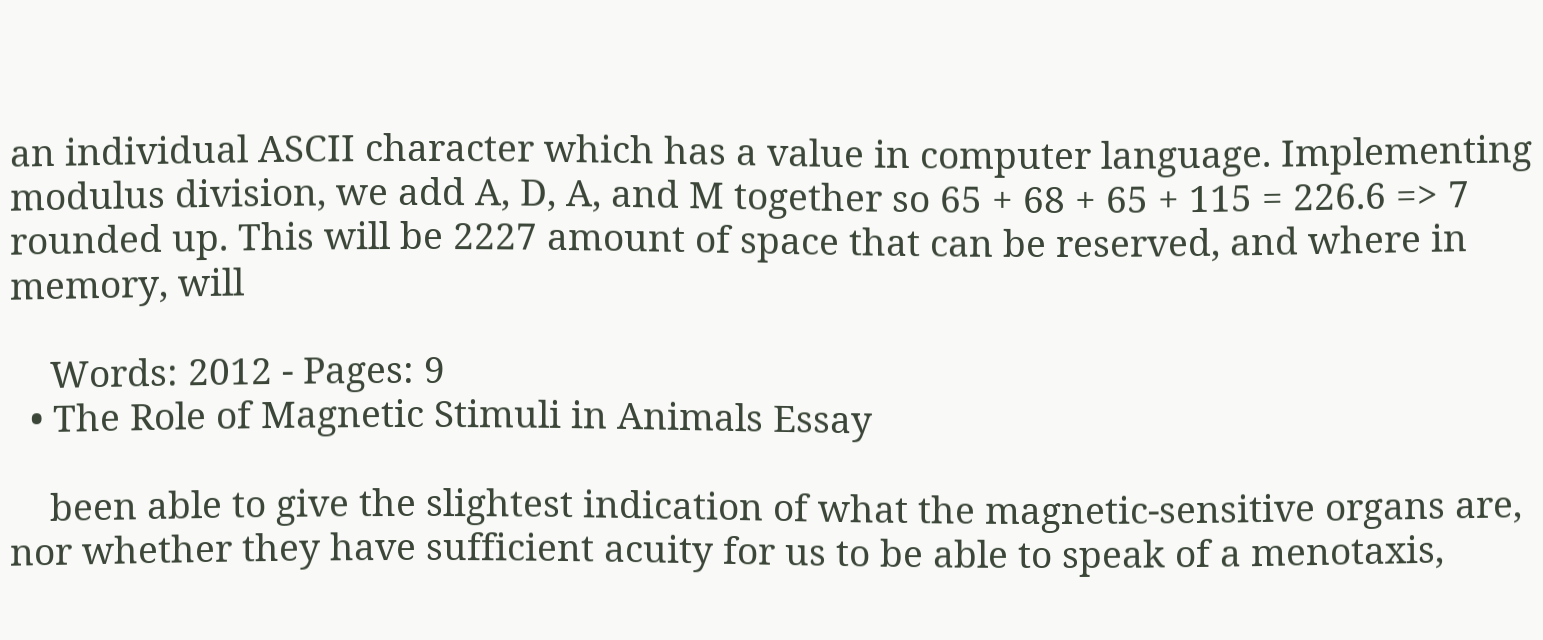an individual ASCII character which has a value in computer language. Implementing modulus division, we add A, D, A, and M together so 65 + 68 + 65 + 115 = 226.6 => 7 rounded up. This will be 2227 amount of space that can be reserved, and where in memory, will

    Words: 2012 - Pages: 9
  • The Role of Magnetic Stimuli in Animals Essay

    been able to give the slightest indication of what the magnetic-sensitive organs are, nor whether they have sufficient acuity for us to be able to speak of a menotaxis,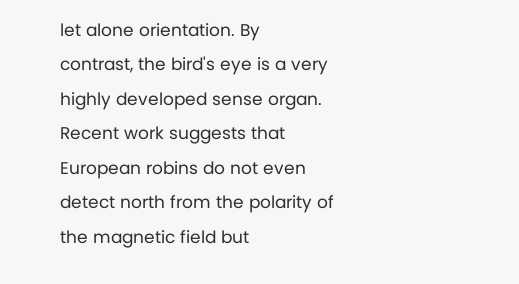let alone orientation. By contrast, the bird's eye is a very highly developed sense organ. Recent work suggests that European robins do not even detect north from the polarity of the magnetic field but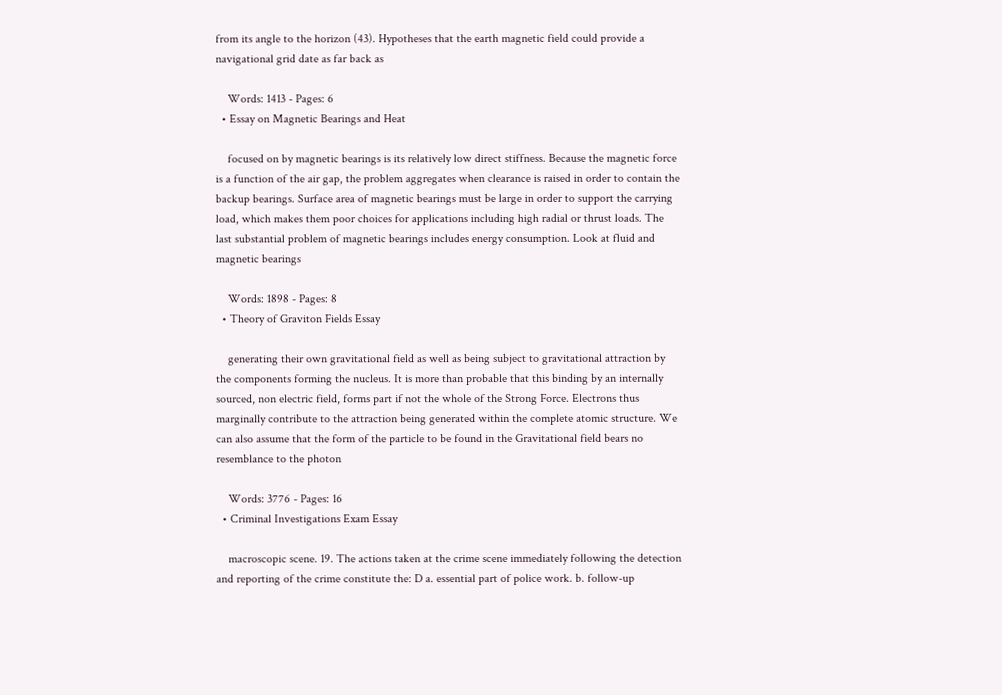from its angle to the horizon (43). Hypotheses that the earth magnetic field could provide a navigational grid date as far back as

    Words: 1413 - Pages: 6
  • Essay on Magnetic Bearings and Heat

    focused on by magnetic bearings is its relatively low direct stiffness. Because the magnetic force is a function of the air gap, the problem aggregates when clearance is raised in order to contain the backup bearings. Surface area of magnetic bearings must be large in order to support the carrying load, which makes them poor choices for applications including high radial or thrust loads. The last substantial problem of magnetic bearings includes energy consumption. Look at fluid and magnetic bearings

    Words: 1898 - Pages: 8
  • Theory of Graviton Fields Essay

    generating their own gravitational field as well as being subject to gravitational attraction by the components forming the nucleus. It is more than probable that this binding by an internally sourced, non electric field, forms part if not the whole of the Strong Force. Electrons thus marginally contribute to the attraction being generated within the complete atomic structure. We can also assume that the form of the particle to be found in the Gravitational field bears no resemblance to the photon

    Words: 3776 - Pages: 16
  • Criminal Investigations Exam Essay

    macroscopic scene. 19. The actions taken at the crime scene immediately following the detection and reporting of the crime constitute the: D a. essential part of police work. b. follow-up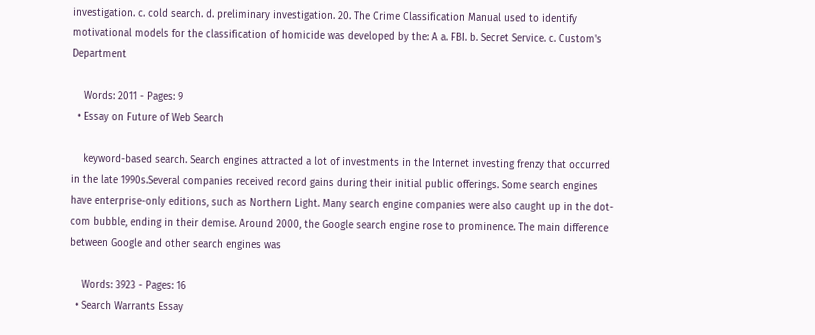investigation. c. cold search. d. preliminary investigation. 20. The Crime Classification Manual used to identify motivational models for the classification of homicide was developed by the: A a. FBI. b. Secret Service. c. Custom's Department

    Words: 2011 - Pages: 9
  • Essay on Future of Web Search

    keyword-based search. Search engines attracted a lot of investments in the Internet investing frenzy that occurred in the late 1990s.Several companies received record gains during their initial public offerings. Some search engines have enterprise-only editions, such as Northern Light. Many search engine companies were also caught up in the dot-com bubble, ending in their demise. Around 2000, the Google search engine rose to prominence. The main difference between Google and other search engines was

    Words: 3923 - Pages: 16
  • Search Warrants Essay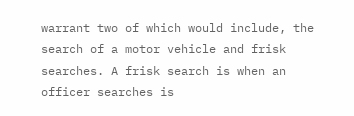warrant two of which would include, the search of a motor vehicle and frisk searches. A frisk search is when an officer searches is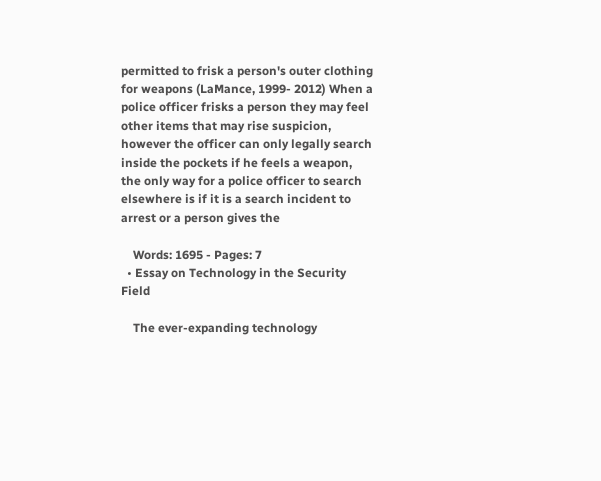permitted to frisk a person's outer clothing for weapons (LaMance, 1999- 2012) When a police officer frisks a person they may feel other items that may rise suspicion, however the officer can only legally search inside the pockets if he feels a weapon, the only way for a police officer to search elsewhere is if it is a search incident to arrest or a person gives the

    Words: 1695 - Pages: 7
  • Essay on Technology in the Security Field

    The ever-expanding technology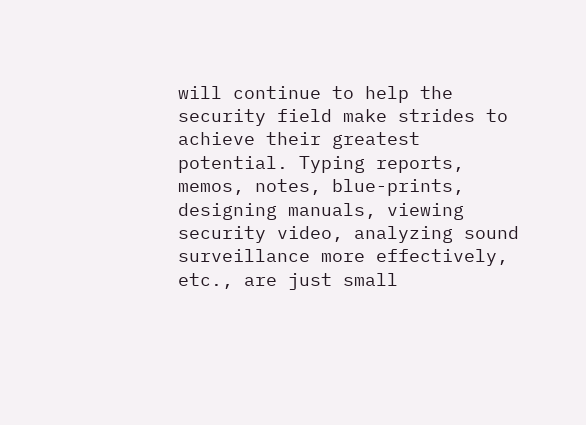will continue to help the security field make strides to achieve their greatest potential. Typing reports, memos, notes, blue-prints, designing manuals, viewing security video, analyzing sound surveillance more effectively, etc., are just small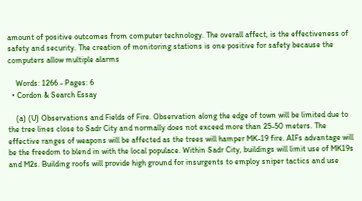amount of positive outcomes from computer technology. The overall affect, is the effectiveness of safety and security. The creation of monitoring stations is one positive for safety because the computers allow multiple alarms

    Words: 1266 - Pages: 6
  • Cordon & Search Essay

    (a) (U) Observations and Fields of Fire. Observation along the edge of town will be limited due to the tree lines close to Sadr City and normally does not exceed more than 25-50 meters. The effective ranges of weapons will be affected as the trees will hamper MK-19 fire. AIFs advantage will be the freedom to blend in with the local populace. Within Sadr City, buildings will limit use of MK19s and M2s. Building roofs will provide high ground for insurgents to employ sniper tactics and use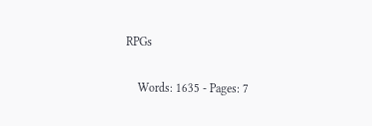RPGs

    Words: 1635 - Pages: 7